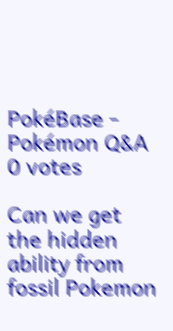PokéBase - Pokémon Q&A
0 votes

Can we get the hidden ability from fossil Pokemon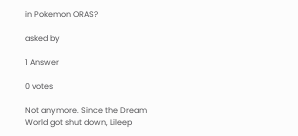in Pokemon ORAS?

asked by

1 Answer

0 votes

Not anymore. Since the Dream World got shut down, Lileep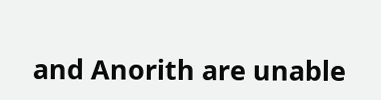and Anorith are unable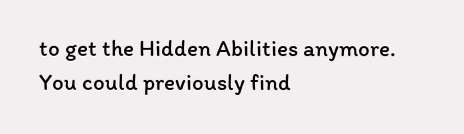to get the Hidden Abilities anymore. You could previously find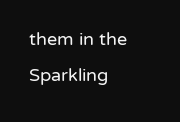them in the Sparkling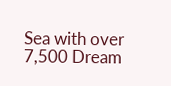Sea with over 7,500 Dream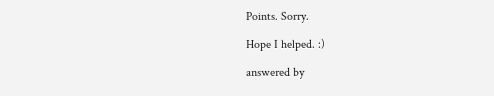Points. Sorry.

Hope I helped. :)

answered by